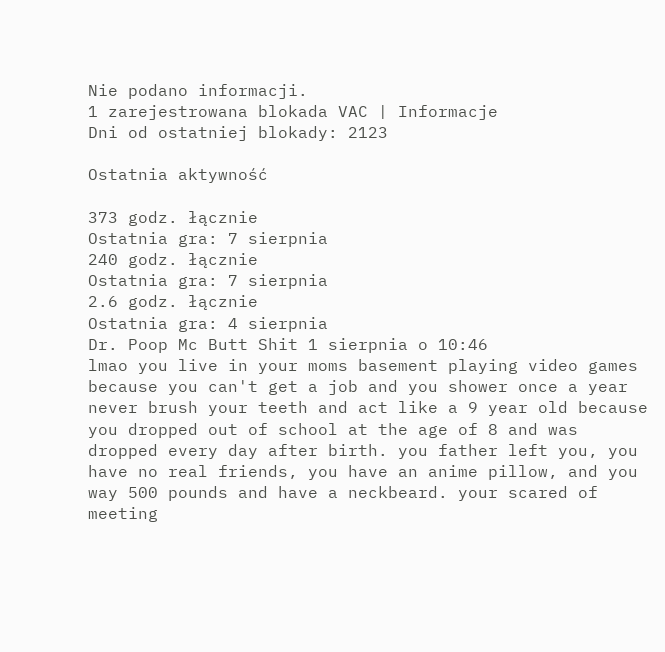Nie podano informacji.
1 zarejestrowana blokada VAC | Informacje
Dni od ostatniej blokady: 2123

Ostatnia aktywność

373 godz. łącznie
Ostatnia gra: 7 sierpnia
240 godz. łącznie
Ostatnia gra: 7 sierpnia
2.6 godz. łącznie
Ostatnia gra: 4 sierpnia
Dr. Poop Mc Butt Shit 1 sierpnia o 10:46
lmao you live in your moms basement playing video games because you can't get a job and you shower once a year never brush your teeth and act like a 9 year old because you dropped out of school at the age of 8 and was dropped every day after birth. you father left you, you have no real friends, you have an anime pillow, and you way 500 pounds and have a neckbeard. your scared of meeting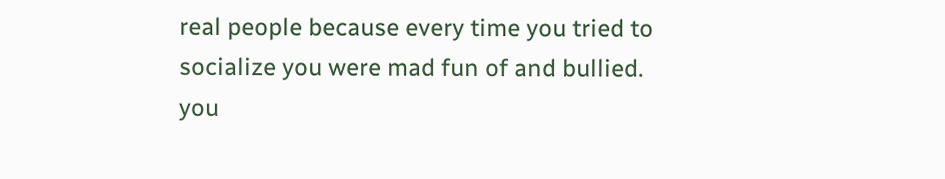real people because every time you tried to socialize you were mad fun of and bullied. you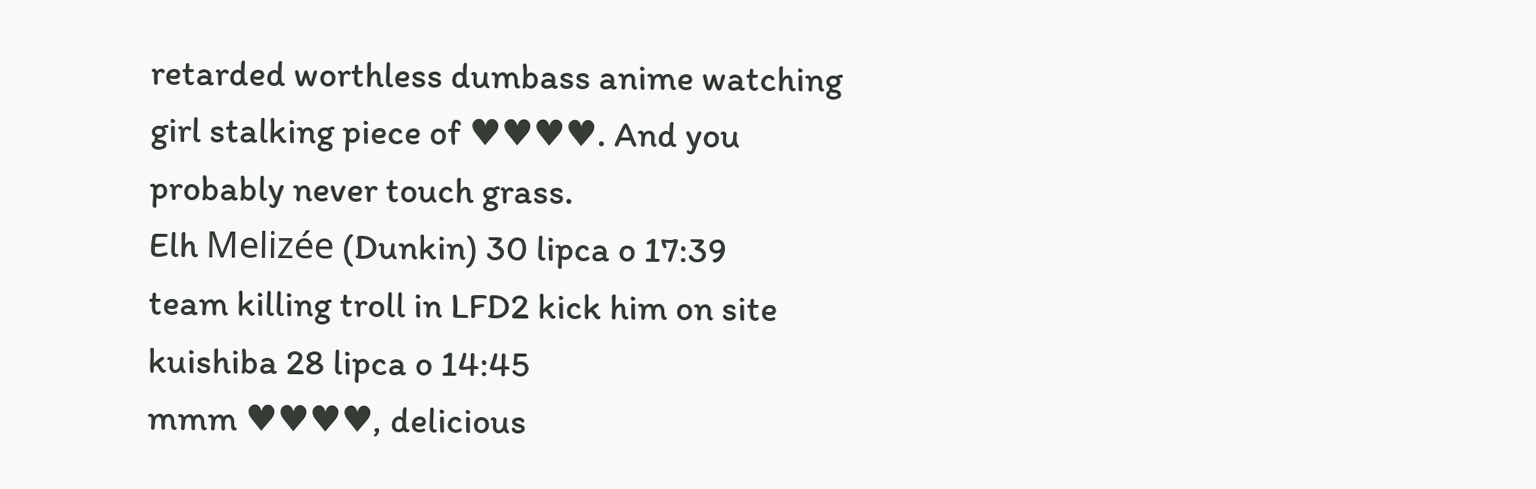retarded worthless dumbass anime watching girl stalking piece of ♥♥♥♥. And you probably never touch grass.
Elh Melizée (Dunkin) 30 lipca o 17:39
team killing troll in LFD2 kick him on site
kuishiba 28 lipca o 14:45
mmm ♥♥♥♥, delicious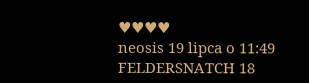♥♥♥♥
neosis 19 lipca o 11:49
FELDERSNATCH 18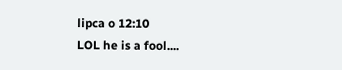lipca o 12:10
LOL he is a fool....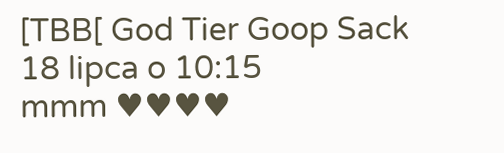[TBB[ God Tier Goop Sack 18 lipca o 10:15
mmm ♥♥♥♥